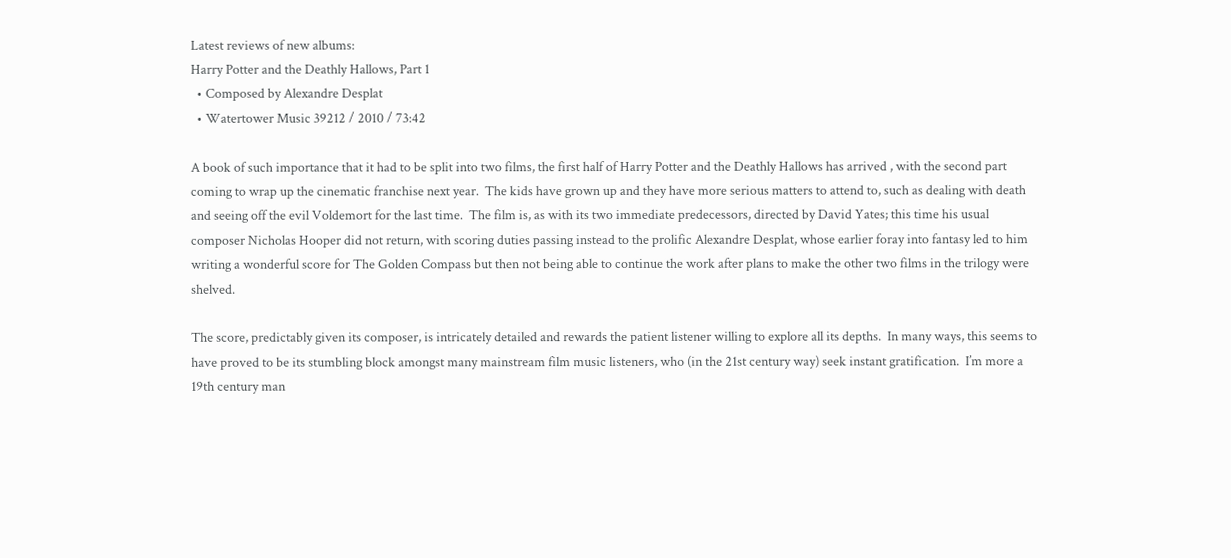Latest reviews of new albums:
Harry Potter and the Deathly Hallows, Part 1
  • Composed by Alexandre Desplat
  • Watertower Music 39212 / 2010 / 73:42

A book of such importance that it had to be split into two films, the first half of Harry Potter and the Deathly Hallows has arrived , with the second part coming to wrap up the cinematic franchise next year.  The kids have grown up and they have more serious matters to attend to, such as dealing with death and seeing off the evil Voldemort for the last time.  The film is, as with its two immediate predecessors, directed by David Yates; this time his usual composer Nicholas Hooper did not return, with scoring duties passing instead to the prolific Alexandre Desplat, whose earlier foray into fantasy led to him writing a wonderful score for The Golden Compass but then not being able to continue the work after plans to make the other two films in the trilogy were shelved.

The score, predictably given its composer, is intricately detailed and rewards the patient listener willing to explore all its depths.  In many ways, this seems to have proved to be its stumbling block amongst many mainstream film music listeners, who (in the 21st century way) seek instant gratification.  I’m more a 19th century man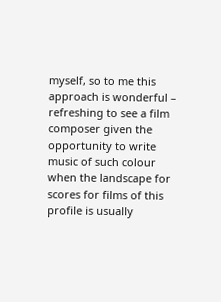myself, so to me this approach is wonderful – refreshing to see a film composer given the opportunity to write music of such colour when the landscape for scores for films of this profile is usually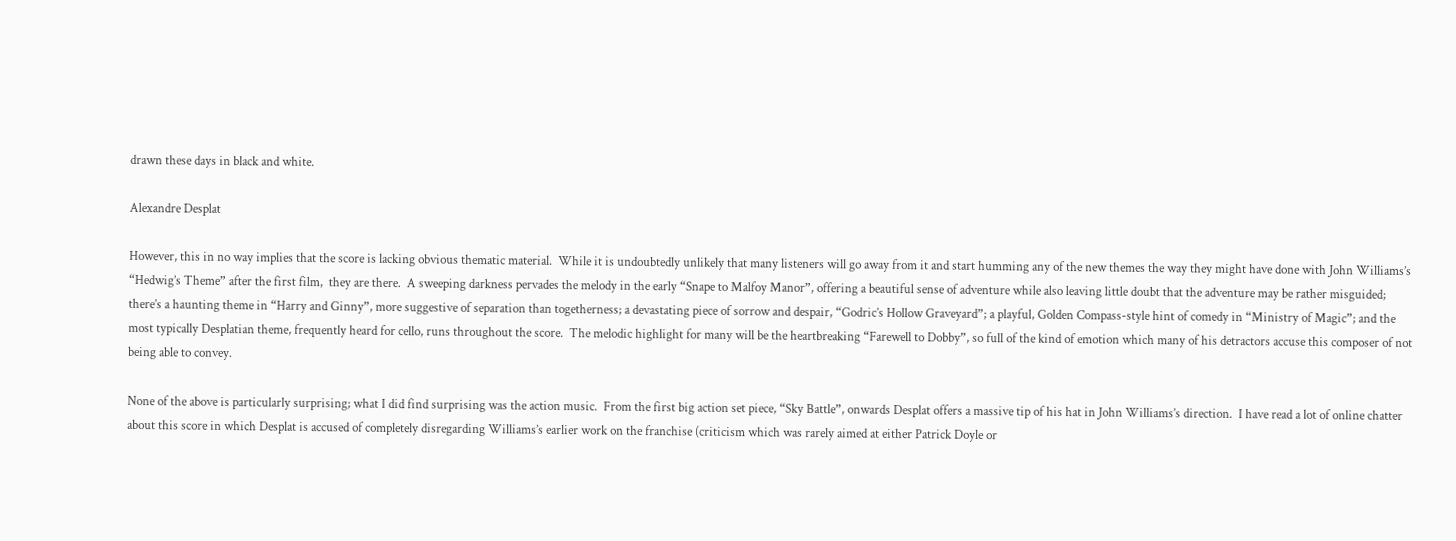drawn these days in black and white.

Alexandre Desplat

However, this in no way implies that the score is lacking obvious thematic material.  While it is undoubtedly unlikely that many listeners will go away from it and start humming any of the new themes the way they might have done with John Williams’s “Hedwig’s Theme” after the first film,  they are there.  A sweeping darkness pervades the melody in the early “Snape to Malfoy Manor”, offering a beautiful sense of adventure while also leaving little doubt that the adventure may be rather misguided; there’s a haunting theme in “Harry and Ginny”, more suggestive of separation than togetherness; a devastating piece of sorrow and despair, “Godric’s Hollow Graveyard”; a playful, Golden Compass-style hint of comedy in “Ministry of Magic”; and the most typically Desplatian theme, frequently heard for cello, runs throughout the score.  The melodic highlight for many will be the heartbreaking “Farewell to Dobby”, so full of the kind of emotion which many of his detractors accuse this composer of not being able to convey.

None of the above is particularly surprising; what I did find surprising was the action music.  From the first big action set piece, “Sky Battle”, onwards Desplat offers a massive tip of his hat in John Williams’s direction.  I have read a lot of online chatter about this score in which Desplat is accused of completely disregarding Williams’s earlier work on the franchise (criticism which was rarely aimed at either Patrick Doyle or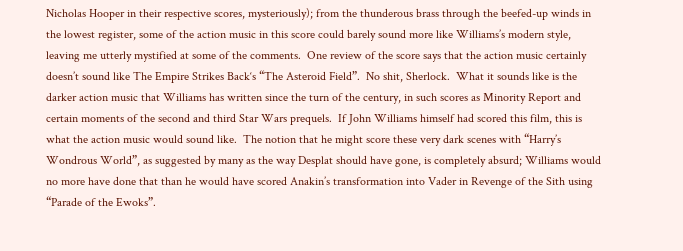Nicholas Hooper in their respective scores, mysteriously); from the thunderous brass through the beefed-up winds in the lowest register, some of the action music in this score could barely sound more like Williams’s modern style, leaving me utterly mystified at some of the comments.  One review of the score says that the action music certainly doesn’t sound like The Empire Strikes Back‘s “The Asteroid Field”.  No shit, Sherlock.  What it sounds like is the darker action music that Williams has written since the turn of the century, in such scores as Minority Report and certain moments of the second and third Star Wars prequels.  If John Williams himself had scored this film, this is what the action music would sound like.  The notion that he might score these very dark scenes with “Harry’s Wondrous World”, as suggested by many as the way Desplat should have gone, is completely absurd; Williams would no more have done that than he would have scored Anakin’s transformation into Vader in Revenge of the Sith using “Parade of the Ewoks”.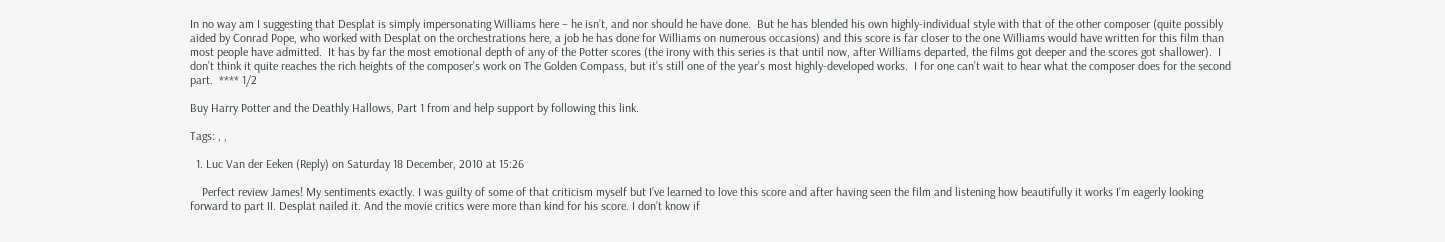In no way am I suggesting that Desplat is simply impersonating Williams here – he isn’t, and nor should he have done.  But he has blended his own highly-individual style with that of the other composer (quite possibly aided by Conrad Pope, who worked with Desplat on the orchestrations here, a job he has done for Williams on numerous occasions) and this score is far closer to the one Williams would have written for this film than most people have admitted.  It has by far the most emotional depth of any of the Potter scores (the irony with this series is that until now, after Williams departed, the films got deeper and the scores got shallower).  I don’t think it quite reaches the rich heights of the composer’s work on The Golden Compass, but it’s still one of the year’s most highly-developed works.  I for one can’t wait to hear what the composer does for the second part.  **** 1/2

Buy Harry Potter and the Deathly Hallows, Part 1 from and help support by following this link.

Tags: , ,

  1. Luc Van der Eeken (Reply) on Saturday 18 December, 2010 at 15:26

    Perfect review James! My sentiments exactly. I was guilty of some of that criticism myself but I’ve learned to love this score and after having seen the film and listening how beautifully it works I’m eagerly looking forward to part II. Desplat nailed it. And the movie critics were more than kind for his score. I don’t know if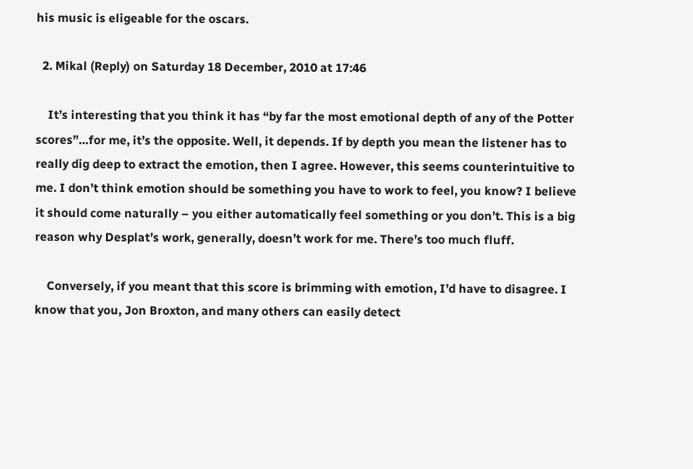his music is eligeable for the oscars.

  2. Mikal (Reply) on Saturday 18 December, 2010 at 17:46

    It’s interesting that you think it has “by far the most emotional depth of any of the Potter scores”…for me, it’s the opposite. Well, it depends. If by depth you mean the listener has to really dig deep to extract the emotion, then I agree. However, this seems counterintuitive to me. I don’t think emotion should be something you have to work to feel, you know? I believe it should come naturally – you either automatically feel something or you don’t. This is a big reason why Desplat’s work, generally, doesn’t work for me. There’s too much fluff.

    Conversely, if you meant that this score is brimming with emotion, I’d have to disagree. I know that you, Jon Broxton, and many others can easily detect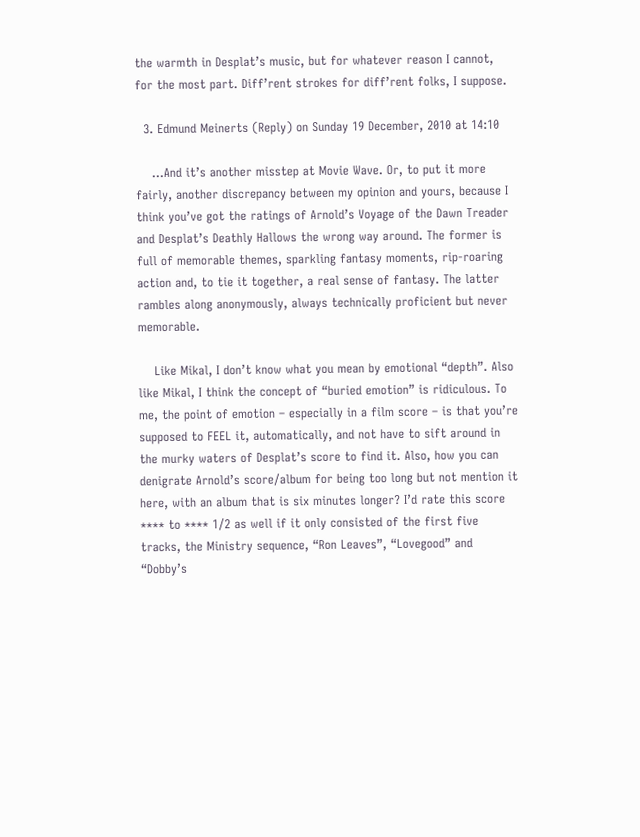the warmth in Desplat’s music, but for whatever reason I cannot, for the most part. Diff’rent strokes for diff’rent folks, I suppose.

  3. Edmund Meinerts (Reply) on Sunday 19 December, 2010 at 14:10

    …And it’s another misstep at Movie Wave. Or, to put it more fairly, another discrepancy between my opinion and yours, because I think you’ve got the ratings of Arnold’s Voyage of the Dawn Treader and Desplat’s Deathly Hallows the wrong way around. The former is full of memorable themes, sparkling fantasy moments, rip-roaring action and, to tie it together, a real sense of fantasy. The latter rambles along anonymously, always technically proficient but never memorable.

    Like Mikal, I don’t know what you mean by emotional “depth”. Also like Mikal, I think the concept of “buried emotion” is ridiculous. To me, the point of emotion – especially in a film score – is that you’re supposed to FEEL it, automatically, and not have to sift around in the murky waters of Desplat’s score to find it. Also, how you can denigrate Arnold’s score/album for being too long but not mention it here, with an album that is six minutes longer? I’d rate this score **** to **** 1/2 as well if it only consisted of the first five tracks, the Ministry sequence, “Ron Leaves”, “Lovegood” and “Dobby’s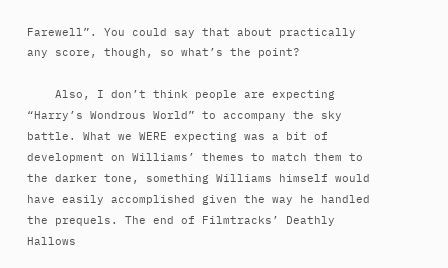Farewell”. You could say that about practically any score, though, so what’s the point?

    Also, I don’t think people are expecting “Harry’s Wondrous World” to accompany the sky battle. What we WERE expecting was a bit of development on Williams’ themes to match them to the darker tone, something Williams himself would have easily accomplished given the way he handled the prequels. The end of Filmtracks’ Deathly Hallows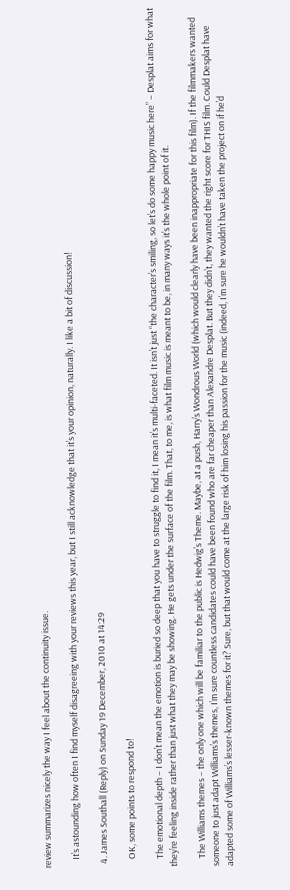review summarizes nicely the way I feel about the continuity issue.

    It’s astounding how often I find myself disagreeing with your reviews this year, but I still acknowledge that it’s your opinion, naturally. I like a bit of discussion!

  4. James Southall (Reply) on Sunday 19 December, 2010 at 14:29

    OK, some points to respond to!

    The emotional depth – I don’t mean the emotion is buried so deep that you have to struggle to find it, I mean it’s multi-faceted. It isn’t just “the character’s smiling, so let’s do some happy music here” – Desplat aims for what they’re feeling inside rather than just what they may be showing. He gets under the surface of the film. That, to me, is what film music is meant to be, in many ways it’s the whole point of it.

    The Williams themes – the only one which will be familiar to the public is Hedwig’s Theme. Maybe, at a push, Harry’s Wondrous World (which would clearly have been inappropriate for this film). If the filmmakers wanted someone to just adapt Williams’s themes, I’m sure countless candidates could have been found who are far cheaper than Alexandre Desplat. But they didn’t, they wanted the right score for THIS film. Could Desplat have adapted some of Williams’s lesser-known themes for it? Sure, but that would come at the large risk of him losing his passion for the music (indeed, I’m sure he wouldn’t have taken the project on if he’d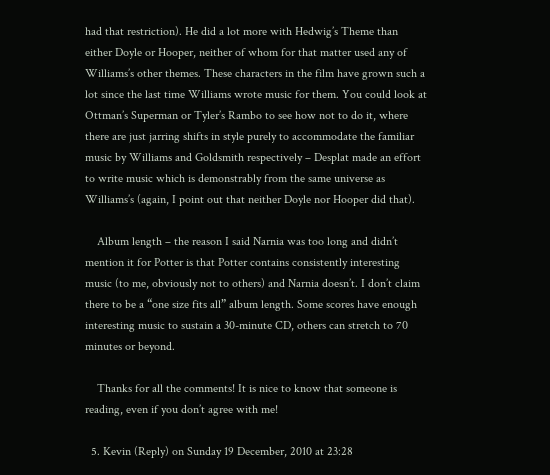had that restriction). He did a lot more with Hedwig’s Theme than either Doyle or Hooper, neither of whom for that matter used any of Williams’s other themes. These characters in the film have grown such a lot since the last time Williams wrote music for them. You could look at Ottman’s Superman or Tyler’s Rambo to see how not to do it, where there are just jarring shifts in style purely to accommodate the familiar music by Williams and Goldsmith respectively – Desplat made an effort to write music which is demonstrably from the same universe as Williams’s (again, I point out that neither Doyle nor Hooper did that).

    Album length – the reason I said Narnia was too long and didn’t mention it for Potter is that Potter contains consistently interesting music (to me, obviously not to others) and Narnia doesn’t. I don’t claim there to be a “one size fits all” album length. Some scores have enough interesting music to sustain a 30-minute CD, others can stretch to 70 minutes or beyond.

    Thanks for all the comments! It is nice to know that someone is reading, even if you don’t agree with me!

  5. Kevin (Reply) on Sunday 19 December, 2010 at 23:28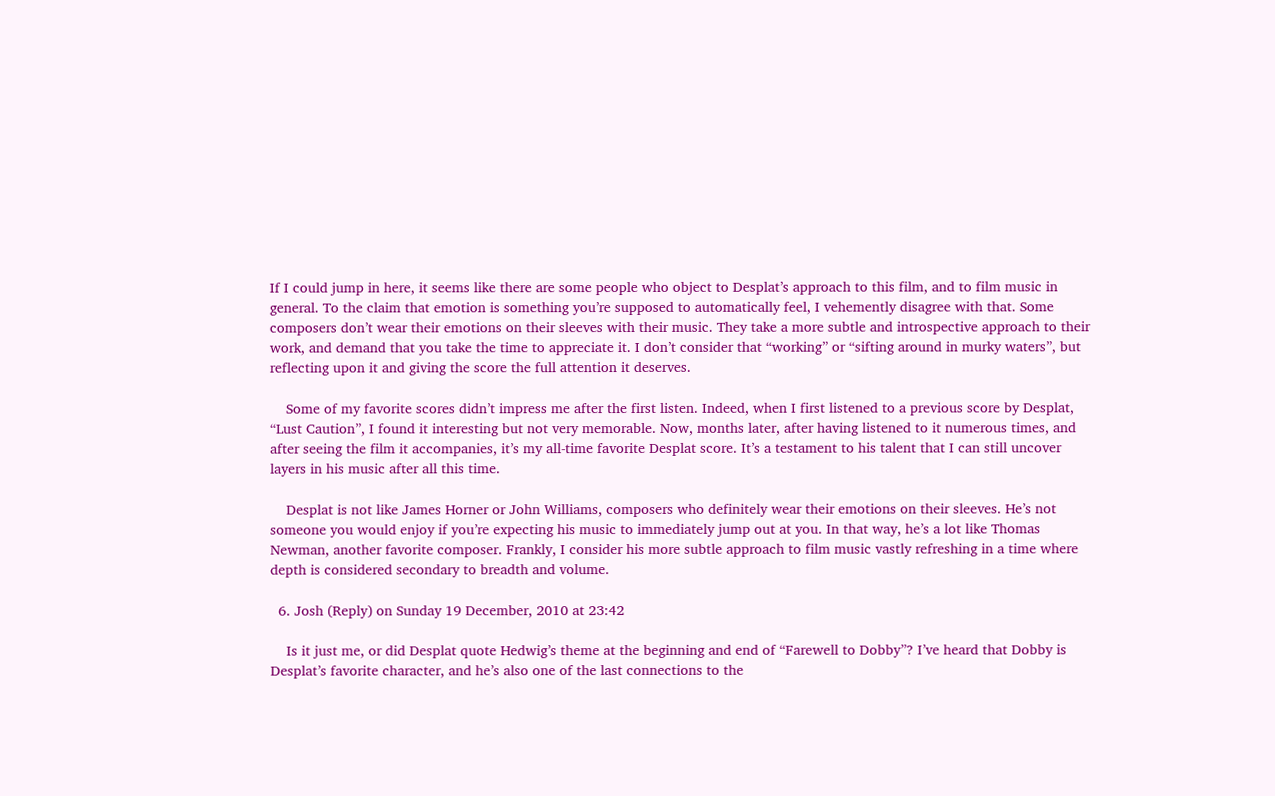If I could jump in here, it seems like there are some people who object to Desplat’s approach to this film, and to film music in general. To the claim that emotion is something you’re supposed to automatically feel, I vehemently disagree with that. Some composers don’t wear their emotions on their sleeves with their music. They take a more subtle and introspective approach to their work, and demand that you take the time to appreciate it. I don’t consider that “working” or “sifting around in murky waters”, but reflecting upon it and giving the score the full attention it deserves.

    Some of my favorite scores didn’t impress me after the first listen. Indeed, when I first listened to a previous score by Desplat, “Lust Caution”, I found it interesting but not very memorable. Now, months later, after having listened to it numerous times, and after seeing the film it accompanies, it’s my all-time favorite Desplat score. It’s a testament to his talent that I can still uncover layers in his music after all this time.

    Desplat is not like James Horner or John Williams, composers who definitely wear their emotions on their sleeves. He’s not someone you would enjoy if you’re expecting his music to immediately jump out at you. In that way, he’s a lot like Thomas Newman, another favorite composer. Frankly, I consider his more subtle approach to film music vastly refreshing in a time where depth is considered secondary to breadth and volume.

  6. Josh (Reply) on Sunday 19 December, 2010 at 23:42

    Is it just me, or did Desplat quote Hedwig’s theme at the beginning and end of “Farewell to Dobby”? I’ve heard that Dobby is Desplat’s favorite character, and he’s also one of the last connections to the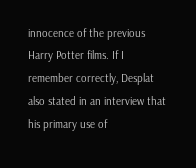innocence of the previous Harry Potter films. If I remember correctly, Desplat also stated in an interview that his primary use of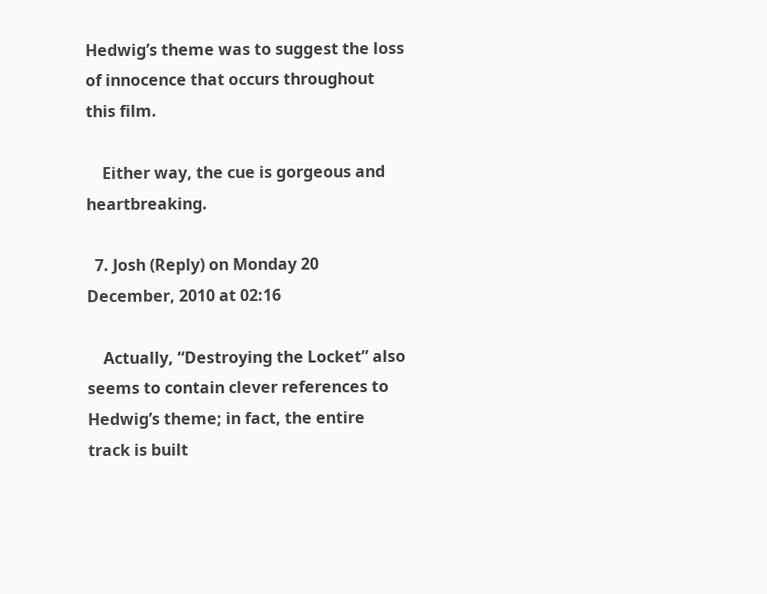Hedwig’s theme was to suggest the loss of innocence that occurs throughout this film.

    Either way, the cue is gorgeous and heartbreaking.

  7. Josh (Reply) on Monday 20 December, 2010 at 02:16

    Actually, “Destroying the Locket” also seems to contain clever references to Hedwig’s theme; in fact, the entire track is built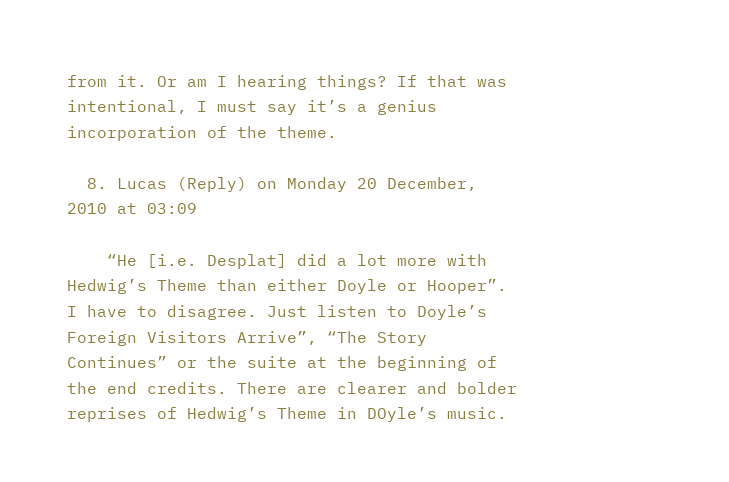from it. Or am I hearing things? If that was intentional, I must say it’s a genius incorporation of the theme.

  8. Lucas (Reply) on Monday 20 December, 2010 at 03:09

    “He [i.e. Desplat] did a lot more with Hedwig’s Theme than either Doyle or Hooper”. I have to disagree. Just listen to Doyle’s Foreign Visitors Arrive”, “The Story Continues” or the suite at the beginning of the end credits. There are clearer and bolder reprises of Hedwig’s Theme in DOyle’s music.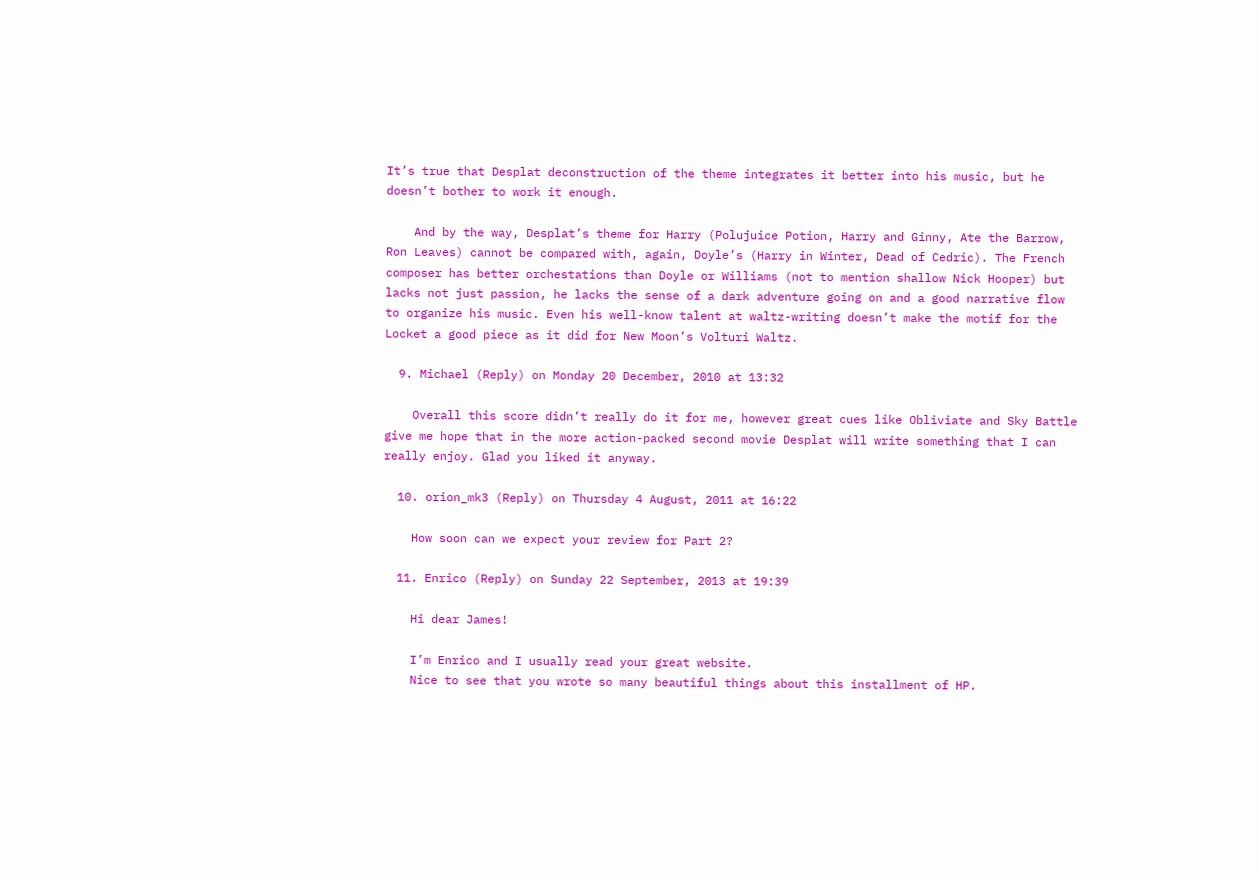It’s true that Desplat deconstruction of the theme integrates it better into his music, but he doesn’t bother to work it enough.

    And by the way, Desplat’s theme for Harry (Polujuice Potion, Harry and Ginny, Ate the Barrow, Ron Leaves) cannot be compared with, again, Doyle’s (Harry in Winter, Dead of Cedric). The French composer has better orchestations than Doyle or Williams (not to mention shallow Nick Hooper) but lacks not just passion, he lacks the sense of a dark adventure going on and a good narrative flow to organize his music. Even his well-know talent at waltz-writing doesn’t make the motif for the Locket a good piece as it did for New Moon’s Volturi Waltz.

  9. Michael (Reply) on Monday 20 December, 2010 at 13:32

    Overall this score didn’t really do it for me, however great cues like Obliviate and Sky Battle give me hope that in the more action-packed second movie Desplat will write something that I can really enjoy. Glad you liked it anyway.

  10. orion_mk3 (Reply) on Thursday 4 August, 2011 at 16:22

    How soon can we expect your review for Part 2?

  11. Enrico (Reply) on Sunday 22 September, 2013 at 19:39

    Hi dear James!

    I’m Enrico and I usually read your great website.
    Nice to see that you wrote so many beautiful things about this installment of HP.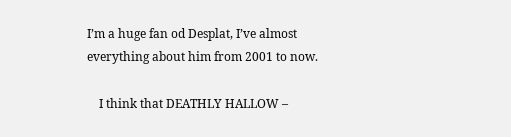I’m a huge fan od Desplat, I’ve almost everything about him from 2001 to now.

    I think that DEATHLY HALLOW –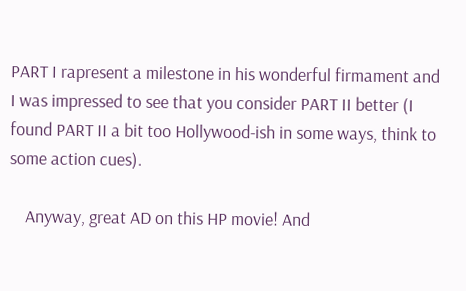PART I rapresent a milestone in his wonderful firmament and I was impressed to see that you consider PART II better (I found PART II a bit too Hollywood-ish in some ways, think to some action cues).

    Anyway, great AD on this HP movie! And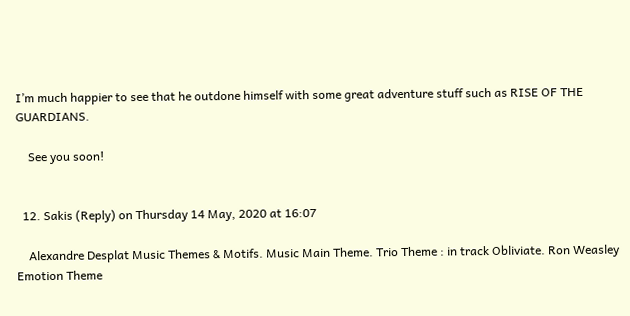I’m much happier to see that he outdone himself with some great adventure stuff such as RISE OF THE GUARDIANS.

    See you soon!


  12. Sakis (Reply) on Thursday 14 May, 2020 at 16:07

    Alexandre Desplat Music Themes & Motifs. Music Main Theme. Trio Theme : in track Obliviate. Ron Weasley Emotion Theme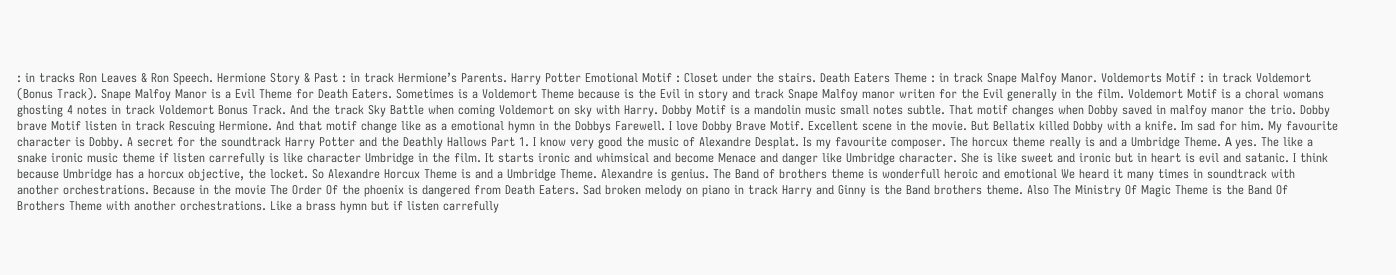: in tracks Ron Leaves & Ron Speech. Hermione Story & Past : in track Hermione’s Parents. Harry Potter Emotional Motif : Closet under the stairs. Death Eaters Theme : in track Snape Malfoy Manor. Voldemorts Motif : in track Voldemort (Bonus Track). Snape Malfoy Manor is a Evil Theme for Death Eaters. Sometimes is a Voldemort Theme because is the Evil in story and track Snape Malfoy manor writen for the Evil generally in the film. Voldemort Motif is a choral womans ghosting 4 notes in track Voldemort Bonus Track. And the track Sky Battle when coming Voldemort on sky with Harry. Dobby Motif is a mandolin music small notes subtle. That motif changes when Dobby saved in malfoy manor the trio. Dobby brave Motif listen in track Rescuing Hermione. And that motif change like as a emotional hymn in the Dobbys Farewell. I love Dobby Brave Motif. Excellent scene in the movie. But Bellatix killed Dobby with a knife. Im sad for him. My favourite character is Dobby. A secret for the soundtrack Harry Potter and the Deathly Hallows Part 1. I know very good the music of Alexandre Desplat. Is my favourite composer. The horcux theme really is and a Umbridge Theme. Α yes. The like a snake ironic music theme if listen carrefully is like character Umbridge in the film. It starts ironic and whimsical and become Menace and danger like Umbridge character. She is like sweet and ironic but in heart is evil and satanic. I think because Umbridge has a horcux objective, the locket. So Alexandre Horcux Theme is and a Umbridge Theme. Alexandre is genius. The Band of brothers theme is wonderfull heroic and emotional We heard it many times in soundtrack with another orchestrations. Because in the movie The Order Of the phoenix is dangered from Death Eaters. Sad broken melody on piano in track Harry and Ginny is the Band brothers theme. Also The Ministry Of Magic Theme is the Band Of Brothers Theme with another orchestrations. Like a brass hymn but if listen carrefully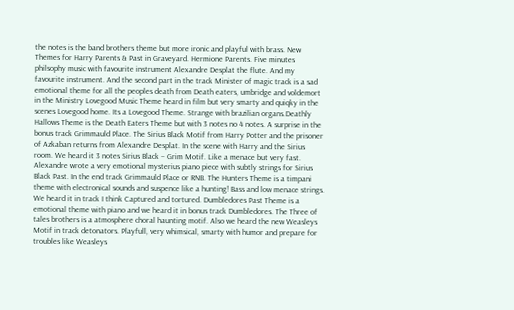the notes is the band brothers theme but more ironic and playful with brass. New Themes for Harry Parents & Past in Graveyard. Hermione Parents. Five minutes philsophy music with favourite instrument Alexandre Desplat the flute. And my favourite instrument. And the second part in the track Minister of magic track is a sad emotional theme for all the peoples death from Death eaters, umbridge and voldemort in the Ministry Lovegood Music Theme heard in film but very smarty and quiqky in the scenes Lovegood home. Its a Lovegood Theme. Strange with brazilian organs.Deathly Hallows Theme is the Death Eaters Theme but with 3 notes no 4 notes. A surprise in the bonus track Grimmauld Place. The Sirius Black Motif from Harry Potter and the prisoner of Azkaban returns from Alexandre Desplat. In the scene with Harry and the Sirius room. We heard it 3 notes Sirius Black – Grim Motif. Like a menace but very fast. Alexandre wrote a very emotional mysterius piano piece with subtly strings for Sirius Black Past. In the end track Grimmauld Place or RNB. The Hunters Theme is a timpani theme with electronical sounds and suspence like a hunting! Bass and low menace strings. We heard it in track I think Captured and tortured. Dumbledores Past Theme is a emotional theme with piano and we heard it in bonus track Dumbledores. The Three of tales brothers is a atmosphere choral haunting motif. Also we heard the new Weasleys Motif in track detonators. Playfull, very whimsical, smarty with humor and prepare for troubles like Weasleys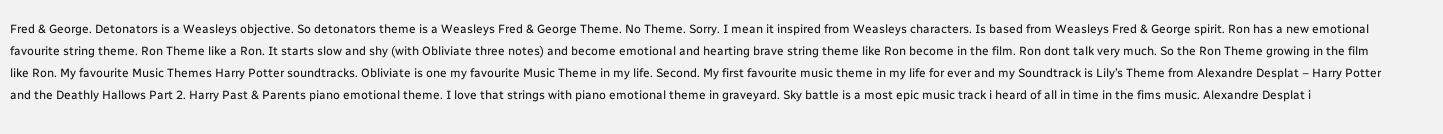Fred & George. Detonators is a Weasleys objective. So detonators theme is a Weasleys Fred & George Theme. No Theme. Sorry. I mean it inspired from Weasleys characters. Is based from Weasleys Fred & George spirit. Ron has a new emotional favourite string theme. Ron Theme like a Ron. It starts slow and shy (with Obliviate three notes) and become emotional and hearting brave string theme like Ron become in the film. Ron dont talk very much. So the Ron Theme growing in the film like Ron. My favourite Music Themes Harry Potter soundtracks. Obliviate is one my favourite Music Theme in my life. Second. My first favourite music theme in my life for ever and my Soundtrack is Lily’s Theme from Alexandre Desplat – Harry Potter and the Deathly Hallows Part 2. Harry Past & Parents piano emotional theme. I love that strings with piano emotional theme in graveyard. Sky battle is a most epic music track i heard of all in time in the fims music. Alexandre Desplat i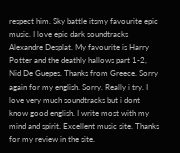respect him. Sky battle itsmy favourite epic music. I love epic dark soundtracks Alexandre Desplat. My favourite is Harry Potter and the deathly hallows part 1-2, Nid De Guepes. Thanks from Greece. Sorry again for my english. Sorry. Really i try. I love very much soundtracks but i dont know good english. I write most with my mind and spirit. Excellent music site. Thanks for my review in the site.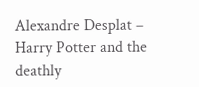Alexandre Desplat – Harry Potter and the deathly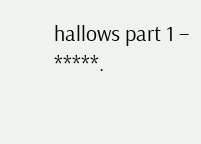hallows part 1 – *****.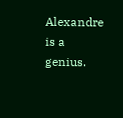Alexandre is a genius.